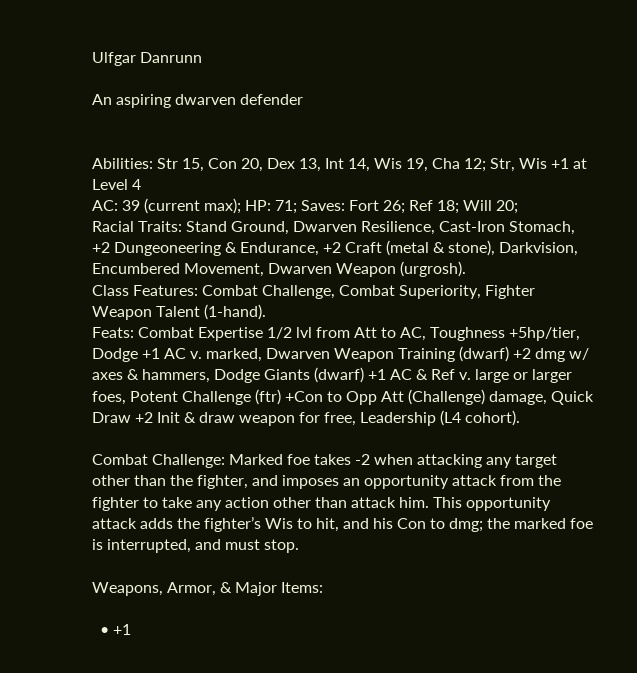Ulfgar Danrunn

An aspiring dwarven defender


Abilities: Str 15, Con 20, Dex 13, Int 14, Wis 19, Cha 12; Str, Wis +1 at Level 4
AC: 39 (current max); HP: 71; Saves: Fort 26; Ref 18; Will 20;
Racial Traits: Stand Ground, Dwarven Resilience, Cast-Iron Stomach, +2 Dungeoneering & Endurance, +2 Craft (metal & stone), Darkvision, Encumbered Movement, Dwarven Weapon (urgrosh).
Class Features: Combat Challenge, Combat Superiority, Fighter Weapon Talent (1-hand).
Feats: Combat Expertise 1/2 lvl from Att to AC, Toughness +5hp/tier, Dodge +1 AC v. marked, Dwarven Weapon Training (dwarf) +2 dmg w/ axes & hammers, Dodge Giants (dwarf) +1 AC & Ref v. large or larger foes, Potent Challenge (ftr) +Con to Opp Att (Challenge) damage, Quick Draw +2 Init & draw weapon for free, Leadership (L4 cohort).

Combat Challenge: Marked foe takes -2 when attacking any target other than the fighter, and imposes an opportunity attack from the fighter to take any action other than attack him. This opportunity attack adds the fighter’s Wis to hit, and his Con to dmg; the marked foe is interrupted, and must stop.

Weapons, Armor, & Major Items:

  • +1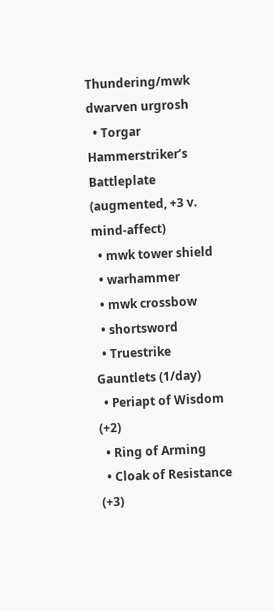Thundering/mwk dwarven urgrosh
  • Torgar Hammerstriker’s Battleplate (augmented, +3 v. mind-affect)
  • mwk tower shield
  • warhammer
  • mwk crossbow
  • shortsword
  • Truestrike Gauntlets (1/day)
  • Periapt of Wisdom (+2)
  • Ring of Arming
  • Cloak of Resistance (+3)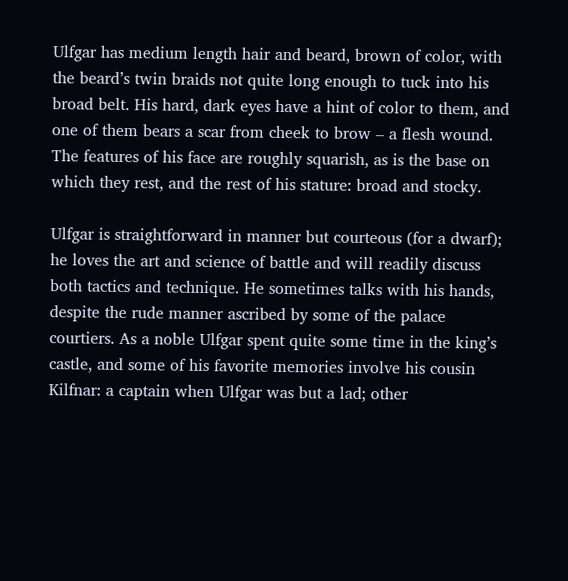Ulfgar has medium length hair and beard, brown of color, with the beard’s twin braids not quite long enough to tuck into his broad belt. His hard, dark eyes have a hint of color to them, and one of them bears a scar from cheek to brow – a flesh wound. The features of his face are roughly squarish, as is the base on which they rest, and the rest of his stature: broad and stocky.

Ulfgar is straightforward in manner but courteous (for a dwarf); he loves the art and science of battle and will readily discuss both tactics and technique. He sometimes talks with his hands, despite the rude manner ascribed by some of the palace courtiers. As a noble Ulfgar spent quite some time in the king’s castle, and some of his favorite memories involve his cousin Kilfnar: a captain when Ulfgar was but a lad; other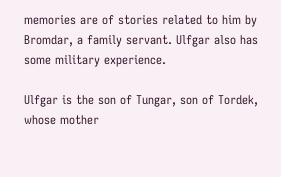memories are of stories related to him by Bromdar, a family servant. Ulfgar also has some military experience.

Ulfgar is the son of Tungar, son of Tordek, whose mother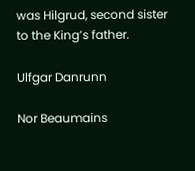was Hilgrud, second sister to the King’s father.

Ulfgar Danrunn

Nor Beaumains